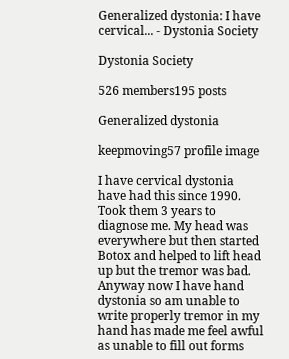Generalized dystonia: I have cervical... - Dystonia Society

Dystonia Society

526 members195 posts

Generalized dystonia

keepmoving57 profile image

I have cervical dystonia have had this since 1990. Took them 3 years to diagnose me. My head was everywhere but then started Botox and helped to lift head up but the tremor was bad. Anyway now I have hand dystonia so am unable to write properly tremor in my hand has made me feel awful as unable to fill out forms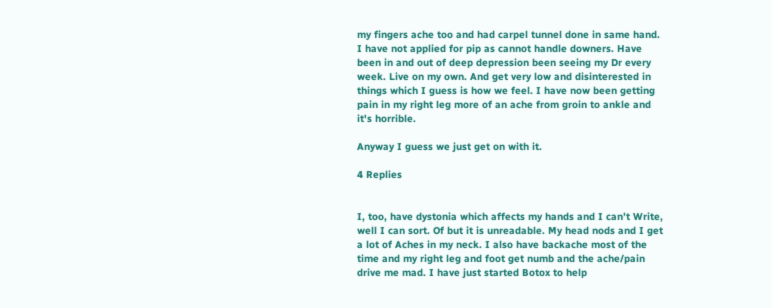my fingers ache too and had carpel tunnel done in same hand. I have not applied for pip as cannot handle downers. Have been in and out of deep depression been seeing my Dr every week. Live on my own. And get very low and disinterested in things which I guess is how we feel. I have now been getting pain in my right leg more of an ache from groin to ankle and it's horrible.

Anyway I guess we just get on with it.

4 Replies


I, too, have dystonia which affects my hands and I can’t Write, well I can sort. Of but it is unreadable. My head nods and I get a lot of Aches in my neck. I also have backache most of the time and my right leg and foot get numb and the ache/pain drive me mad. I have just started Botox to help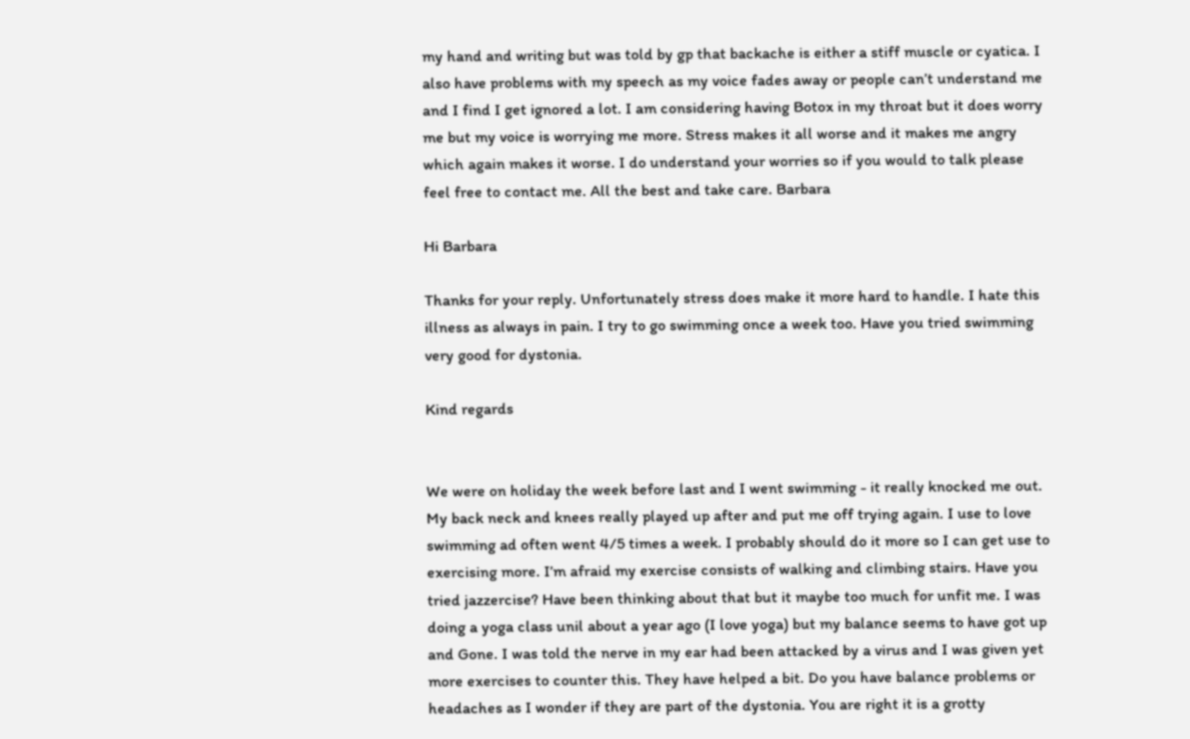my hand and writing but was told by gp that backache is either a stiff muscle or cyatica. I also have problems with my speech as my voice fades away or people can’t understand me and I find I get ignored a lot. I am considering having Botox in my throat but it does worry me but my voice is worrying me more. Stress makes it all worse and it makes me angry which again makes it worse. I do understand your worries so if you would to talk please feel free to contact me. All the best and take care. Barbara

Hi Barbara

Thanks for your reply. Unfortunately stress does make it more hard to handle. I hate this illness as always in pain. I try to go swimming once a week too. Have you tried swimming very good for dystonia.

Kind regards


We were on holiday the week before last and I went swimming - it really knocked me out. My back neck and knees really played up after and put me off trying again. I use to love swimming ad often went 4/5 times a week. I probably should do it more so I can get use to exercising more. I’m afraid my exercise consists of walking and climbing stairs. Have you tried jazzercise? Have been thinking about that but it maybe too much for unfit me. I was doing a yoga class unil about a year ago (I love yoga) but my balance seems to have got up and Gone. I was told the nerve in my ear had been attacked by a virus and I was given yet more exercises to counter this. They have helped a bit. Do you have balance problems or headaches as I wonder if they are part of the dystonia. You are right it is a grotty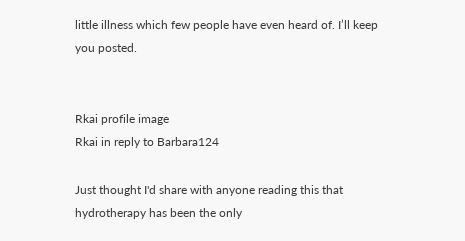little illness which few people have even heard of. I’ll keep you posted.


Rkai profile image
Rkai in reply to Barbara124

Just thought I'd share with anyone reading this that hydrotherapy has been the only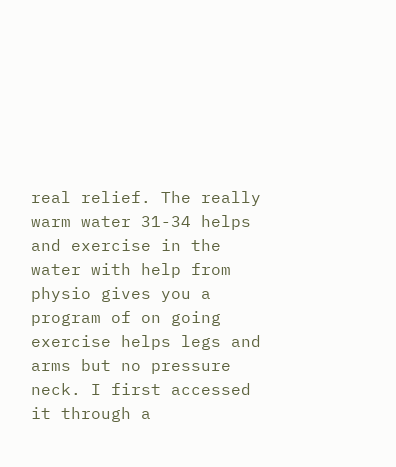real relief. The really warm water 31-34 helps and exercise in the water with help from physio gives you a program of on going exercise helps legs and arms but no pressure neck. I first accessed it through a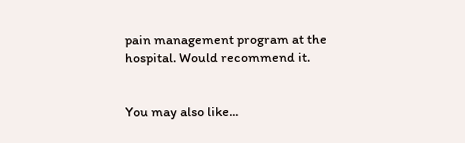pain management program at the hospital. Would recommend it.


You may also like...